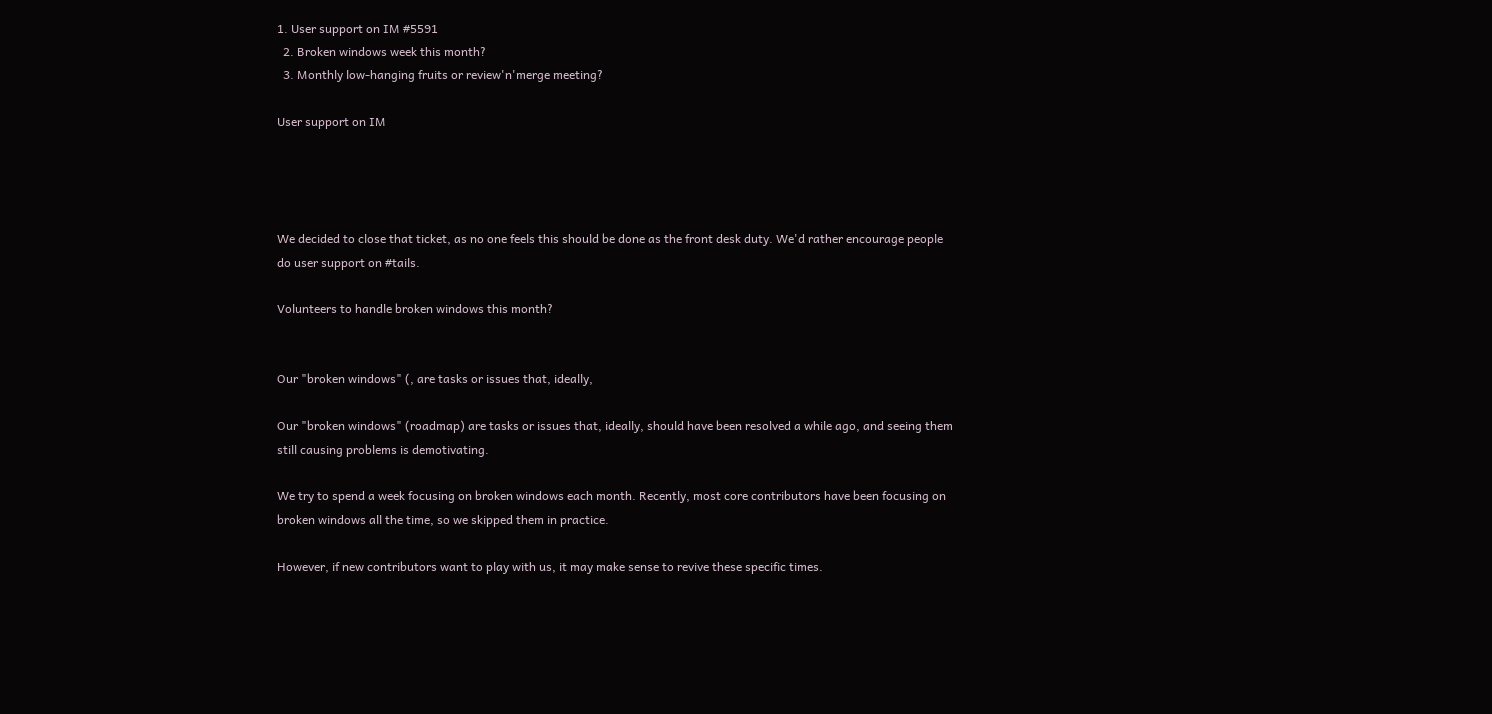1. User support on IM #5591
  2. Broken windows week this month?
  3. Monthly low-hanging fruits or review'n'merge meeting?

User support on IM




We decided to close that ticket, as no one feels this should be done as the front desk duty. We'd rather encourage people do user support on #tails.

Volunteers to handle broken windows this month?


Our "broken windows" (, are tasks or issues that, ideally,

Our "broken windows" (roadmap) are tasks or issues that, ideally, should have been resolved a while ago, and seeing them still causing problems is demotivating.

We try to spend a week focusing on broken windows each month. Recently, most core contributors have been focusing on broken windows all the time, so we skipped them in practice.

However, if new contributors want to play with us, it may make sense to revive these specific times.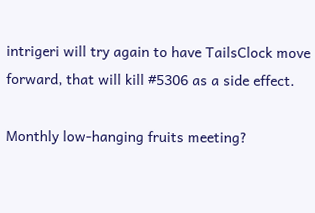intrigeri will try again to have TailsClock move forward, that will kill #5306 as a side effect.

Monthly low-hanging fruits meeting?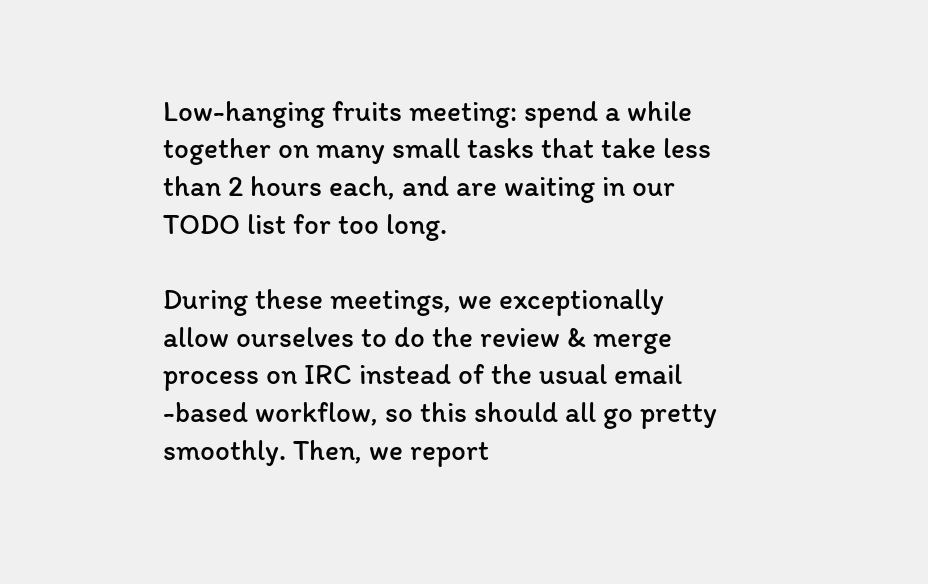Low-hanging fruits meeting: spend a while together on many small tasks that take less than 2 hours each, and are waiting in our TODO list for too long.

During these meetings, we exceptionally allow ourselves to do the review & merge process on IRC instead of the usual email -based workflow, so this should all go pretty smoothly. Then, we report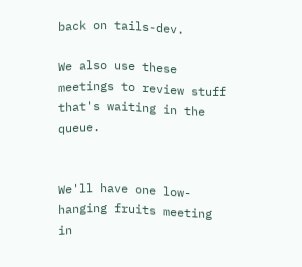back on tails-dev.

We also use these meetings to review stuff that's waiting in the queue.


We'll have one low-hanging fruits meeting in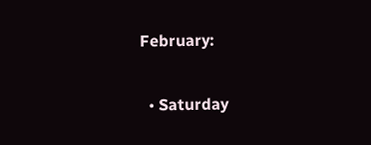February:

  • Saturday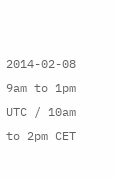2014-02-08 9am to 1pm UTC / 10am to 2pm CET